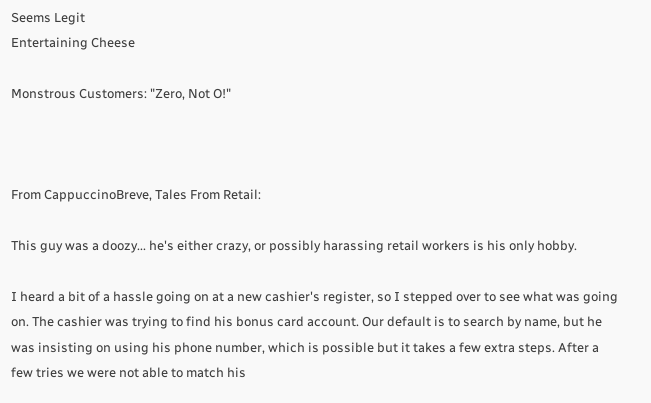Seems Legit
Entertaining Cheese

Monstrous Customers: "Zero, Not O!"



From CappuccinoBreve, Tales From Retail:

This guy was a doozy... he's either crazy, or possibly harassing retail workers is his only hobby.

I heard a bit of a hassle going on at a new cashier's register, so I stepped over to see what was going on. The cashier was trying to find his bonus card account. Our default is to search by name, but he was insisting on using his phone number, which is possible but it takes a few extra steps. After a few tries we were not able to match his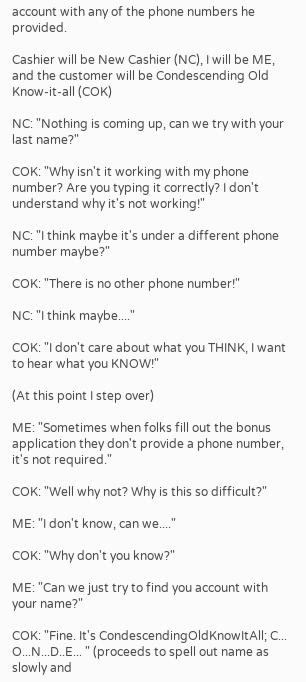account with any of the phone numbers he provided.

Cashier will be New Cashier (NC), I will be ME, and the customer will be Condescending Old Know-it-all (COK)

NC: "Nothing is coming up, can we try with your last name?"

COK: "Why isn't it working with my phone number? Are you typing it correctly? I don't understand why it's not working!"

NC: "I think maybe it's under a different phone number maybe?"

COK: "There is no other phone number!"

NC: "I think maybe...."

COK: "I don't care about what you THINK, I want to hear what you KNOW!"

(At this point I step over)

ME: "Sometimes when folks fill out the bonus application they don't provide a phone number, it's not required."

COK: "Well why not? Why is this so difficult?"

ME: "I don't know, can we...."

COK: "Why don't you know?"

ME: "Can we just try to find you account with your name?"

COK: "Fine. It's CondescendingOldKnowItAll; C... O...N...D..E... " (proceeds to spell out name as slowly and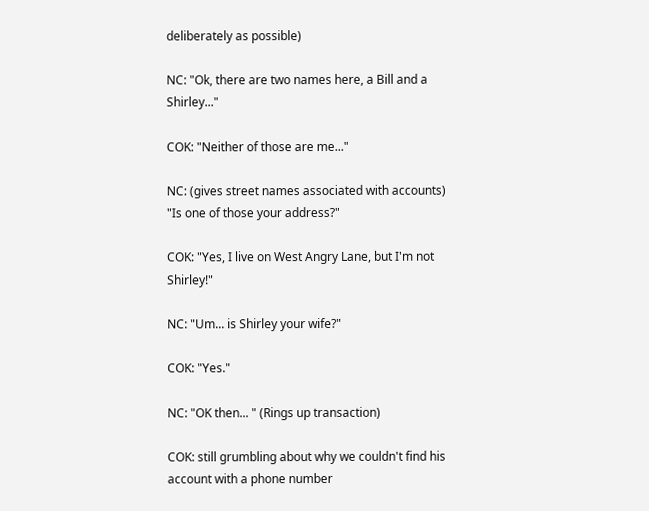deliberately as possible)

NC: "Ok, there are two names here, a Bill and a Shirley..."

COK: "Neither of those are me..."

NC: (gives street names associated with accounts) "Is one of those your address?"

COK: "Yes, I live on West Angry Lane, but I'm not Shirley!"

NC: "Um... is Shirley your wife?"

COK: "Yes."

NC: "OK then... " (Rings up transaction)

COK: still grumbling about why we couldn't find his account with a phone number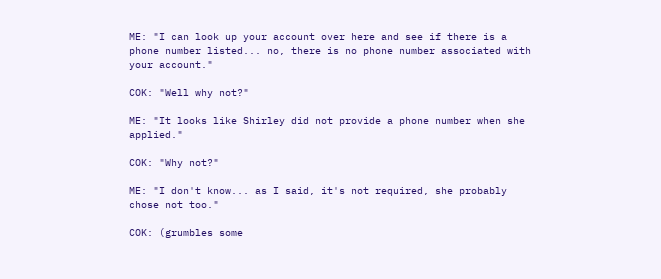ME: "I can look up your account over here and see if there is a phone number listed... no, there is no phone number associated with your account."

COK: "Well why not?"

ME: "It looks like Shirley did not provide a phone number when she applied."

COK: "Why not?"

ME: "I don't know... as I said, it's not required, she probably chose not too."

COK: (grumbles some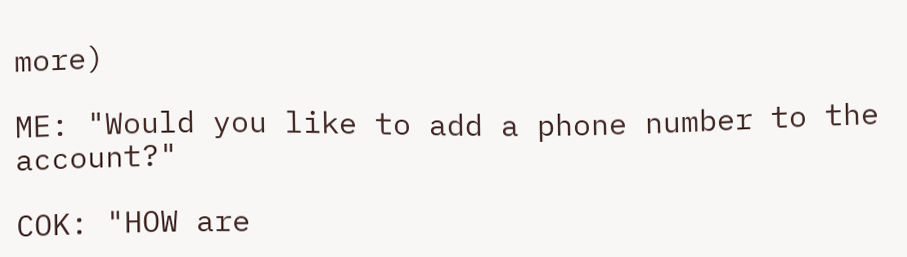more)

ME: "Would you like to add a phone number to the account?"

COK: "HOW are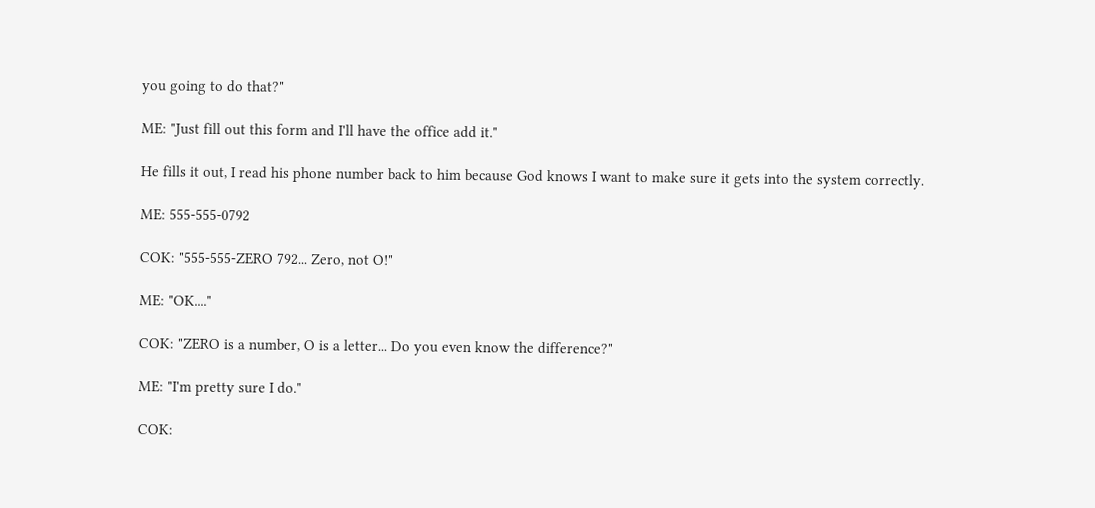you going to do that?"

ME: "Just fill out this form and I'll have the office add it."

He fills it out, I read his phone number back to him because God knows I want to make sure it gets into the system correctly.

ME: 555-555-0792

COK: "555-555-ZERO 792... Zero, not O!"

ME: "OK...."

COK: "ZERO is a number, O is a letter... Do you even know the difference?"

ME: "I'm pretty sure I do."

COK: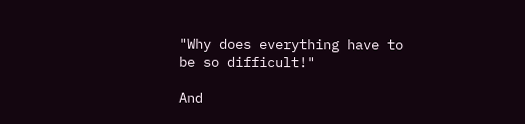"Why does everything have to be so difficult!"

And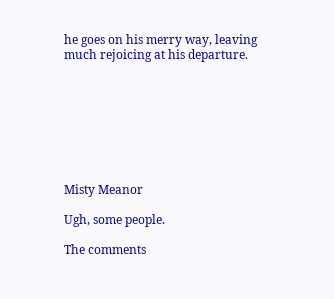he goes on his merry way, leaving much rejoicing at his departure.








Misty Meanor

Ugh, some people.

The comments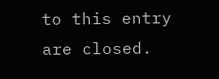to this entry are closed.